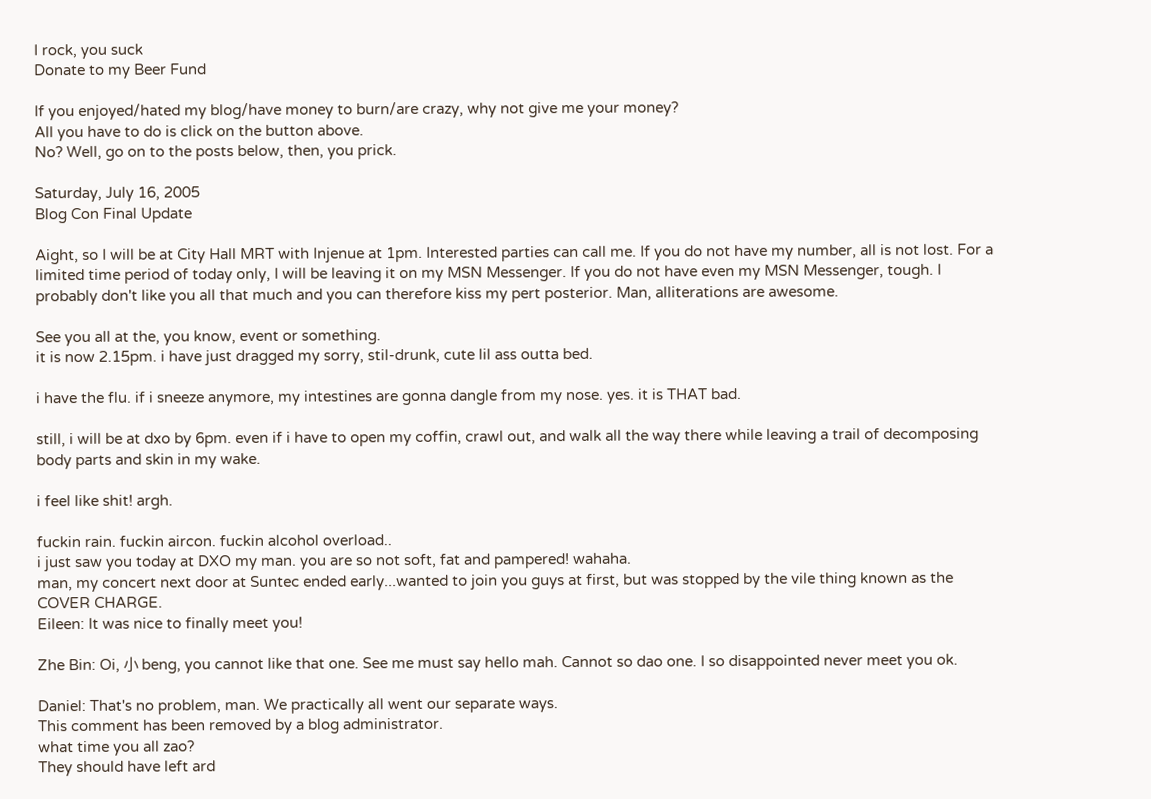I rock, you suck
Donate to my Beer Fund

If you enjoyed/hated my blog/have money to burn/are crazy, why not give me your money?
All you have to do is click on the button above.
No? Well, go on to the posts below, then, you prick.

Saturday, July 16, 2005
Blog Con Final Update

Aight, so I will be at City Hall MRT with Injenue at 1pm. Interested parties can call me. If you do not have my number, all is not lost. For a limited time period of today only, I will be leaving it on my MSN Messenger. If you do not have even my MSN Messenger, tough. I probably don't like you all that much and you can therefore kiss my pert posterior. Man, alliterations are awesome.

See you all at the, you know, event or something.
it is now 2.15pm. i have just dragged my sorry, stil-drunk, cute lil ass outta bed.

i have the flu. if i sneeze anymore, my intestines are gonna dangle from my nose. yes. it is THAT bad.

still, i will be at dxo by 6pm. even if i have to open my coffin, crawl out, and walk all the way there while leaving a trail of decomposing body parts and skin in my wake.

i feel like shit! argh.

fuckin rain. fuckin aircon. fuckin alcohol overload..
i just saw you today at DXO my man. you are so not soft, fat and pampered! wahaha.
man, my concert next door at Suntec ended early...wanted to join you guys at first, but was stopped by the vile thing known as the COVER CHARGE.
Eileen: It was nice to finally meet you!

Zhe Bin: Oi, 小 beng, you cannot like that one. See me must say hello mah. Cannot so dao one. I so disappointed never meet you ok.

Daniel: That's no problem, man. We practically all went our separate ways.
This comment has been removed by a blog administrator.
what time you all zao?
They should have left ard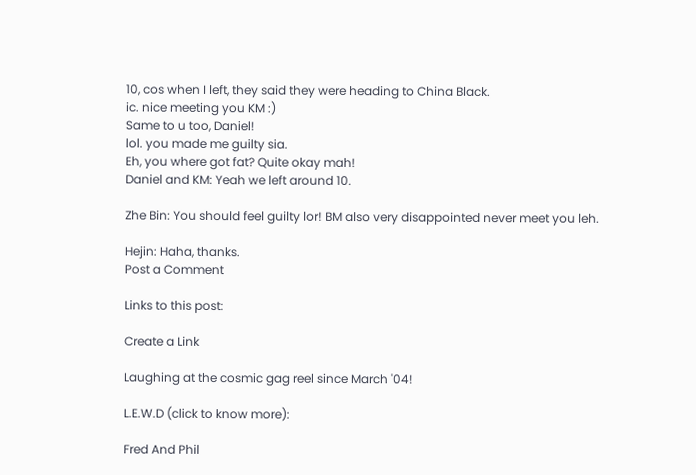10, cos when I left, they said they were heading to China Black.
ic. nice meeting you KM :)
Same to u too, Daniel!
lol. you made me guilty sia.
Eh, you where got fat? Quite okay mah!
Daniel and KM: Yeah we left around 10.

Zhe Bin: You should feel guilty lor! BM also very disappointed never meet you leh.

Hejin: Haha, thanks.
Post a Comment

Links to this post:

Create a Link

Laughing at the cosmic gag reel since March '04!

L.E.W.D (click to know more):

Fred And Phil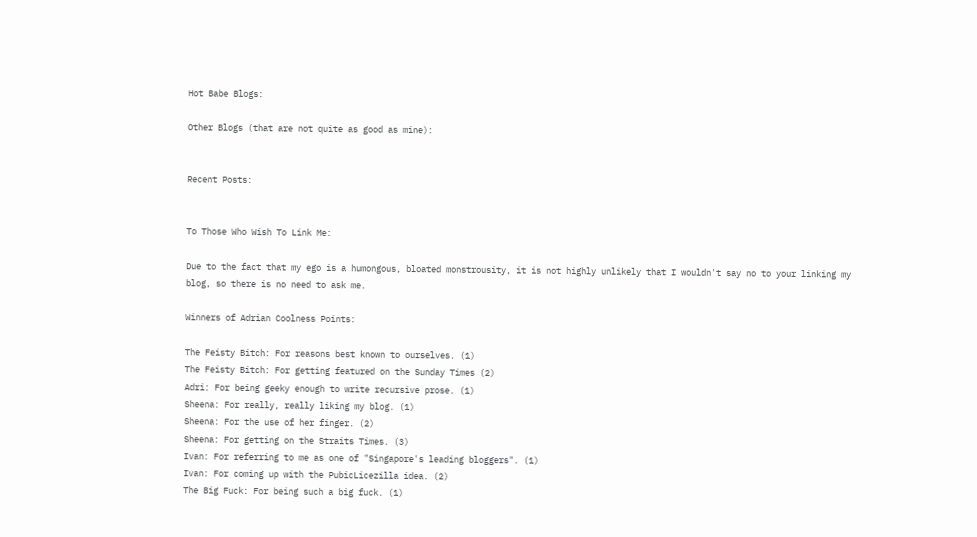Hot Babe Blogs:

Other Blogs (that are not quite as good as mine):


Recent Posts:


To Those Who Wish To Link Me:

Due to the fact that my ego is a humongous, bloated monstrousity, it is not highly unlikely that I wouldn't say no to your linking my blog, so there is no need to ask me.

Winners of Adrian Coolness Points:

The Feisty Bitch: For reasons best known to ourselves. (1)
The Feisty Bitch: For getting featured on the Sunday Times (2)
Adri: For being geeky enough to write recursive prose. (1)
Sheena: For really, really liking my blog. (1)
Sheena: For the use of her finger. (2)
Sheena: For getting on the Straits Times. (3)
Ivan: For referring to me as one of "Singapore's leading bloggers". (1)
Ivan: For coming up with the PubicLicezilla idea. (2)
The Big Fuck: For being such a big fuck. (1)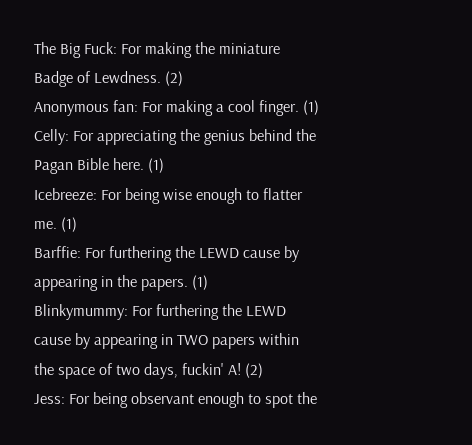The Big Fuck: For making the miniature Badge of Lewdness. (2)
Anonymous fan: For making a cool finger. (1)
Celly: For appreciating the genius behind the Pagan Bible here. (1)
Icebreeze: For being wise enough to flatter me. (1)
Barffie: For furthering the LEWD cause by appearing in the papers. (1)
Blinkymummy: For furthering the LEWD cause by appearing in TWO papers within the space of two days, fuckin' A! (2)
Jess: For being observant enough to spot the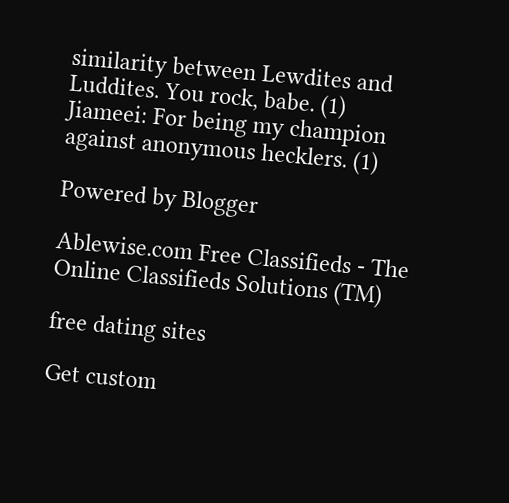similarity between Lewdites and Luddites. You rock, babe. (1)
Jiameei: For being my champion against anonymous hecklers. (1)

Powered by Blogger

Ablewise.com Free Classifieds - The Online Classifieds Solutions (TM)

free dating sites

Get custom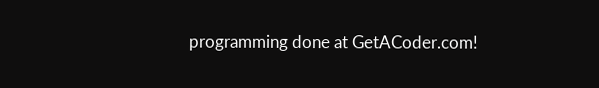programming done at GetACoder.com!